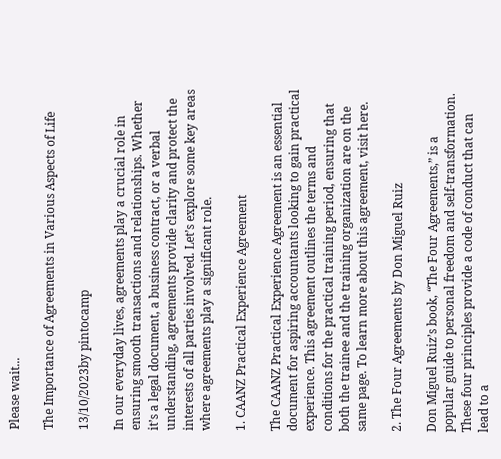Please wait...

The Importance of Agreements in Various Aspects of Life

13/10/2023by pintocamp

In our everyday lives, agreements play a crucial role in ensuring smooth transactions and relationships. Whether it’s a legal document, a business contract, or a verbal understanding, agreements provide clarity and protect the interests of all parties involved. Let’s explore some key areas where agreements play a significant role.

1. CAANZ Practical Experience Agreement

The CAANZ Practical Experience Agreement is an essential document for aspiring accountants looking to gain practical experience. This agreement outlines the terms and conditions for the practical training period, ensuring that both the trainee and the training organization are on the same page. To learn more about this agreement, visit here.

2. The Four Agreements by Don Miguel Ruiz

Don Miguel Ruiz’s book, “The Four Agreements,” is a popular guide to personal freedom and self-transformation. These four principles provide a code of conduct that can lead to a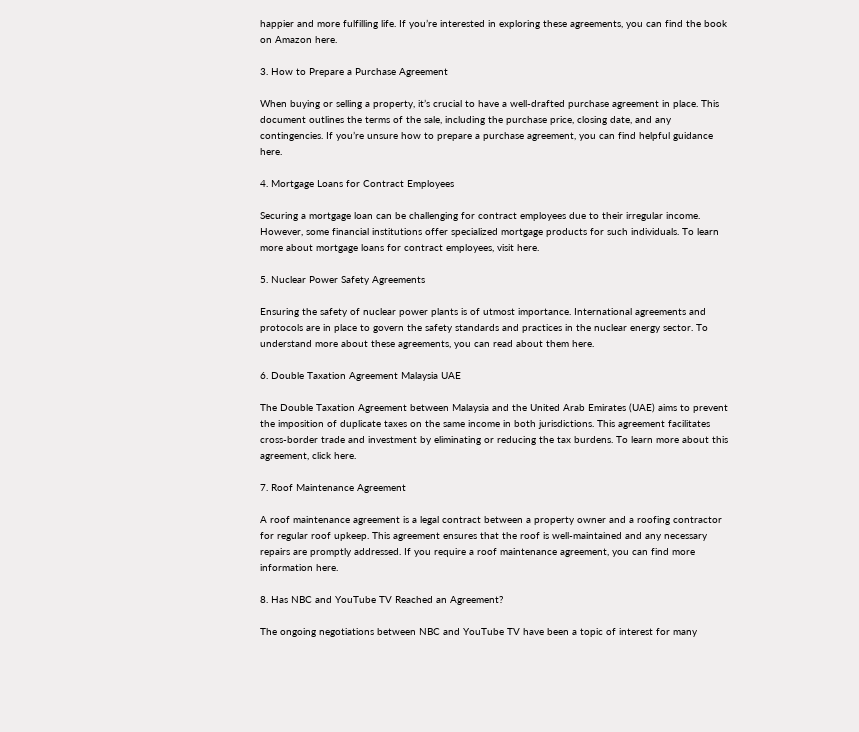happier and more fulfilling life. If you’re interested in exploring these agreements, you can find the book on Amazon here.

3. How to Prepare a Purchase Agreement

When buying or selling a property, it’s crucial to have a well-drafted purchase agreement in place. This document outlines the terms of the sale, including the purchase price, closing date, and any contingencies. If you’re unsure how to prepare a purchase agreement, you can find helpful guidance here.

4. Mortgage Loans for Contract Employees

Securing a mortgage loan can be challenging for contract employees due to their irregular income. However, some financial institutions offer specialized mortgage products for such individuals. To learn more about mortgage loans for contract employees, visit here.

5. Nuclear Power Safety Agreements

Ensuring the safety of nuclear power plants is of utmost importance. International agreements and protocols are in place to govern the safety standards and practices in the nuclear energy sector. To understand more about these agreements, you can read about them here.

6. Double Taxation Agreement Malaysia UAE

The Double Taxation Agreement between Malaysia and the United Arab Emirates (UAE) aims to prevent the imposition of duplicate taxes on the same income in both jurisdictions. This agreement facilitates cross-border trade and investment by eliminating or reducing the tax burdens. To learn more about this agreement, click here.

7. Roof Maintenance Agreement

A roof maintenance agreement is a legal contract between a property owner and a roofing contractor for regular roof upkeep. This agreement ensures that the roof is well-maintained and any necessary repairs are promptly addressed. If you require a roof maintenance agreement, you can find more information here.

8. Has NBC and YouTube TV Reached an Agreement?

The ongoing negotiations between NBC and YouTube TV have been a topic of interest for many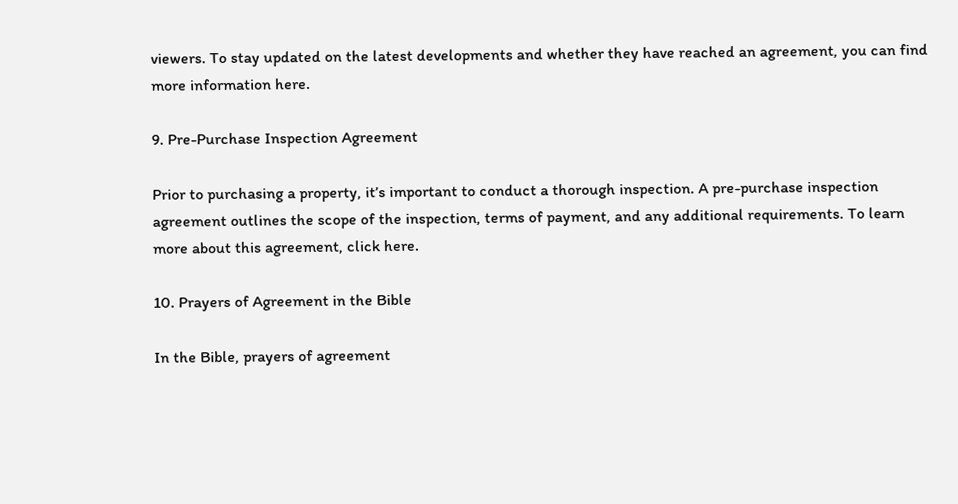viewers. To stay updated on the latest developments and whether they have reached an agreement, you can find more information here.

9. Pre-Purchase Inspection Agreement

Prior to purchasing a property, it’s important to conduct a thorough inspection. A pre-purchase inspection agreement outlines the scope of the inspection, terms of payment, and any additional requirements. To learn more about this agreement, click here.

10. Prayers of Agreement in the Bible

In the Bible, prayers of agreement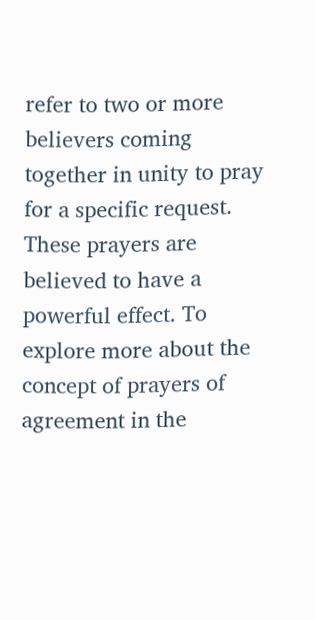refer to two or more believers coming together in unity to pray for a specific request. These prayers are believed to have a powerful effect. To explore more about the concept of prayers of agreement in the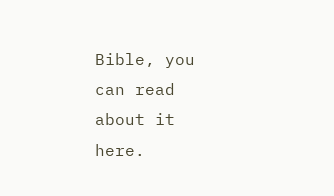Bible, you can read about it here.